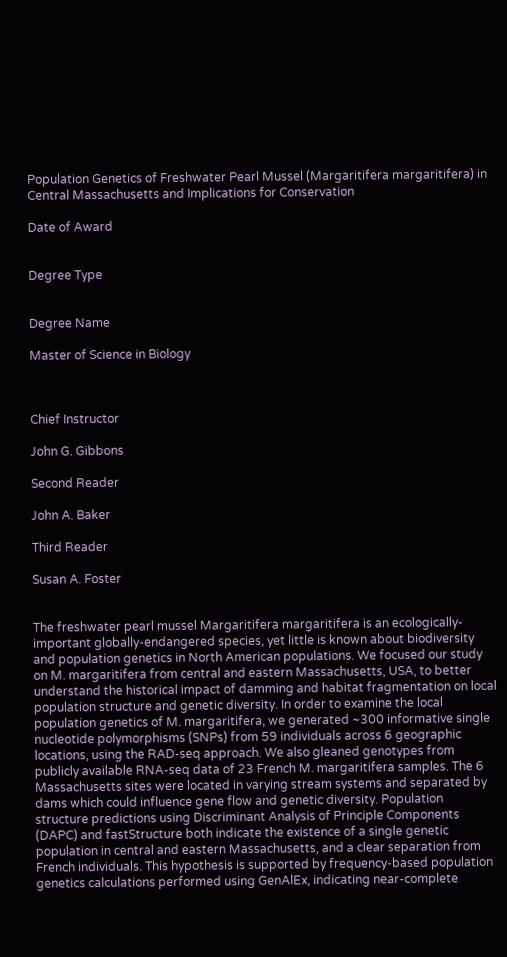Population Genetics of Freshwater Pearl Mussel (Margaritifera margaritifera) in Central Massachusetts and Implications for Conservation

Date of Award


Degree Type


Degree Name

Master of Science in Biology



Chief Instructor

John G. Gibbons

Second Reader

John A. Baker

Third Reader

Susan A. Foster


The freshwater pearl mussel Margaritifera margaritifera is an ecologically-important globally-endangered species, yet little is known about biodiversity and population genetics in North American populations. We focused our study on M. margaritifera from central and eastern Massachusetts, USA, to better understand the historical impact of damming and habitat fragmentation on local population structure and genetic diversity. In order to examine the local population genetics of M. margaritifera, we generated ~300 informative single nucleotide polymorphisms (SNPs) from 59 individuals across 6 geographic locations, using the RAD-seq approach. We also gleaned genotypes from publicly available RNA-seq data of 23 French M. margaritifera samples. The 6 Massachusetts sites were located in varying stream systems and separated by dams which could influence gene flow and genetic diversity. Population structure predictions using Discriminant Analysis of Principle Components (DAPC) and fastStructure both indicate the existence of a single genetic population in central and eastern Massachusetts, and a clear separation from French individuals. This hypothesis is supported by frequency-based population genetics calculations performed using GenAlEx, indicating near-complete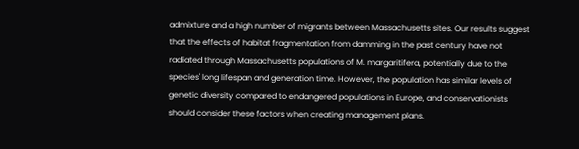admixture and a high number of migrants between Massachusetts sites. Our results suggest that the effects of habitat fragmentation from damming in the past century have not radiated through Massachusetts populations of M. margaritifera, potentially due to the species' long lifespan and generation time. However, the population has similar levels of genetic diversity compared to endangered populations in Europe, and conservationists should consider these factors when creating management plans.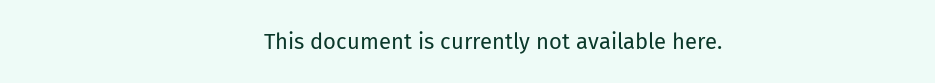This document is currently not available here.